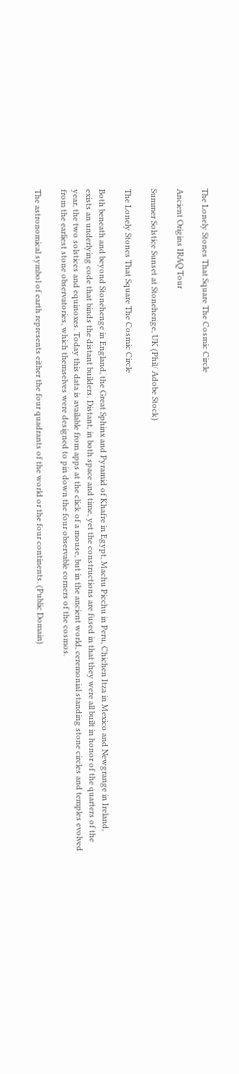The Lonely Stones That Square The Cosmic Circle

Ancient Origins IRAQ Tour

Summer Solstice Sunset at Stonehenge, UK (Phil/ Adobe Stock)

The Lonely Stones That Square The Cosmic Circle

Both beneath and beyond Stonehenge in England, the Great Sphinx and Pyramid of Khafre in Egypt, Machu Picchu in Peru, Chichen Itza in Mexico and Newgrange in Ireland, exists an underlying code that binds the distant builders. Distant, in both space and time, yet the constructions are fused in that they were all built in honor of the quarters of the year, the two solstices and equinoxes. Today this data is available from apps at the click of a mouse, but in the ancient world, ceremonial standing stone circles and temples evolved from the earliest stone observatories, which themselves were designed to pin down the four observable corners of the cosmos.

The astronomical symbol of earth represents either the four quadrants of the world or the four continents. (Public Domain)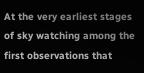At the very earliest stages of sky watching among the first observations that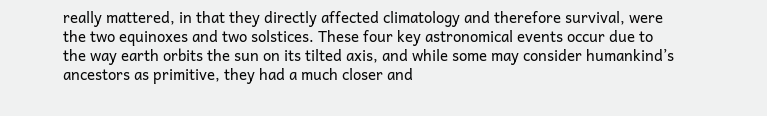really mattered, in that they directly affected climatology and therefore survival, were the two equinoxes and two solstices. These four key astronomical events occur due to the way earth orbits the sun on its tilted axis, and while some may consider humankind’s ancestors as primitive, they had a much closer and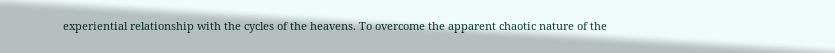experiential relationship with the cycles of the heavens. To overcome the apparent chaotic nature of the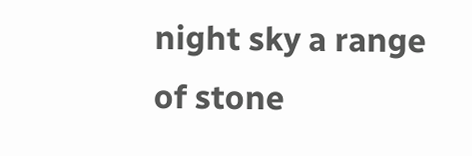night sky a range of stone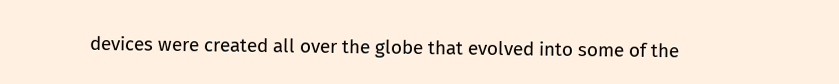devices were created all over the globe that evolved into some of the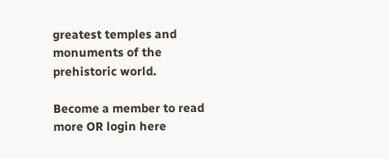greatest temples and monuments of the prehistoric world.

Become a member to read more OR login here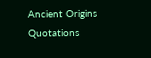Ancient Origins Quotations